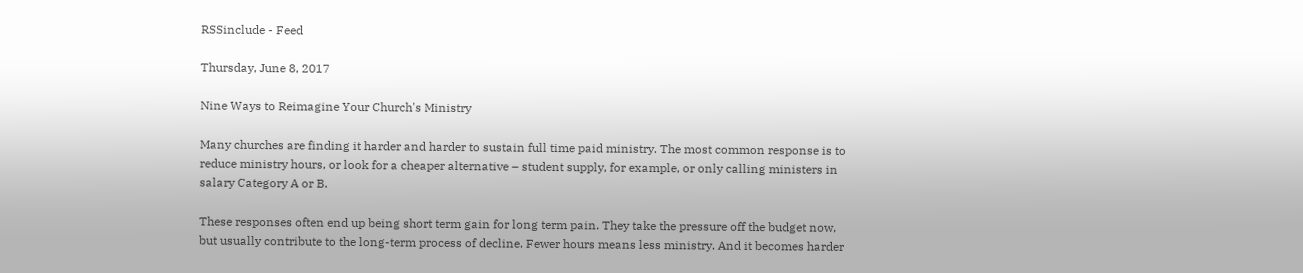RSSinclude - Feed

Thursday, June 8, 2017

Nine Ways to Reimagine Your Church's Ministry

Many churches are finding it harder and harder to sustain full time paid ministry. The most common response is to reduce ministry hours, or look for a cheaper alternative – student supply, for example, or only calling ministers in salary Category A or B.

These responses often end up being short term gain for long term pain. They take the pressure off the budget now, but usually contribute to the long-term process of decline. Fewer hours means less ministry. And it becomes harder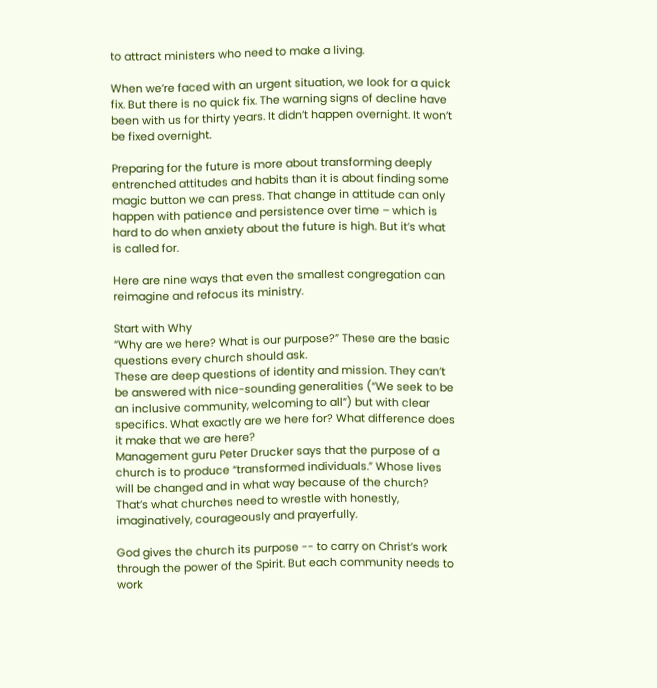to attract ministers who need to make a living.

When we’re faced with an urgent situation, we look for a quick fix. But there is no quick fix. The warning signs of decline have been with us for thirty years. It didn’t happen overnight. It won’t be fixed overnight.

Preparing for the future is more about transforming deeply entrenched attitudes and habits than it is about finding some magic button we can press. That change in attitude can only happen with patience and persistence over time – which is hard to do when anxiety about the future is high. But it’s what is called for.

Here are nine ways that even the smallest congregation can reimagine and refocus its ministry.

Start with Why
“Why are we here? What is our purpose?” These are the basic questions every church should ask.
These are deep questions of identity and mission. They can’t be answered with nice-sounding generalities (“We seek to be an inclusive community, welcoming to all”) but with clear specifics. What exactly are we here for? What difference does it make that we are here?
Management guru Peter Drucker says that the purpose of a church is to produce “transformed individuals.” Whose lives will be changed and in what way because of the church? That’s what churches need to wrestle with honestly, imaginatively, courageously and prayerfully.

God gives the church its purpose -- to carry on Christ’s work through the power of the Spirit. But each community needs to work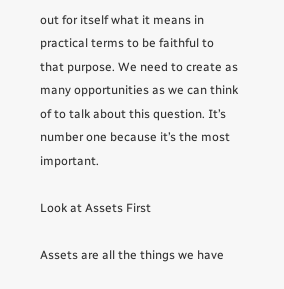out for itself what it means in practical terms to be faithful to that purpose. We need to create as many opportunities as we can think of to talk about this question. It’s number one because it’s the most important.

Look at Assets First

Assets are all the things we have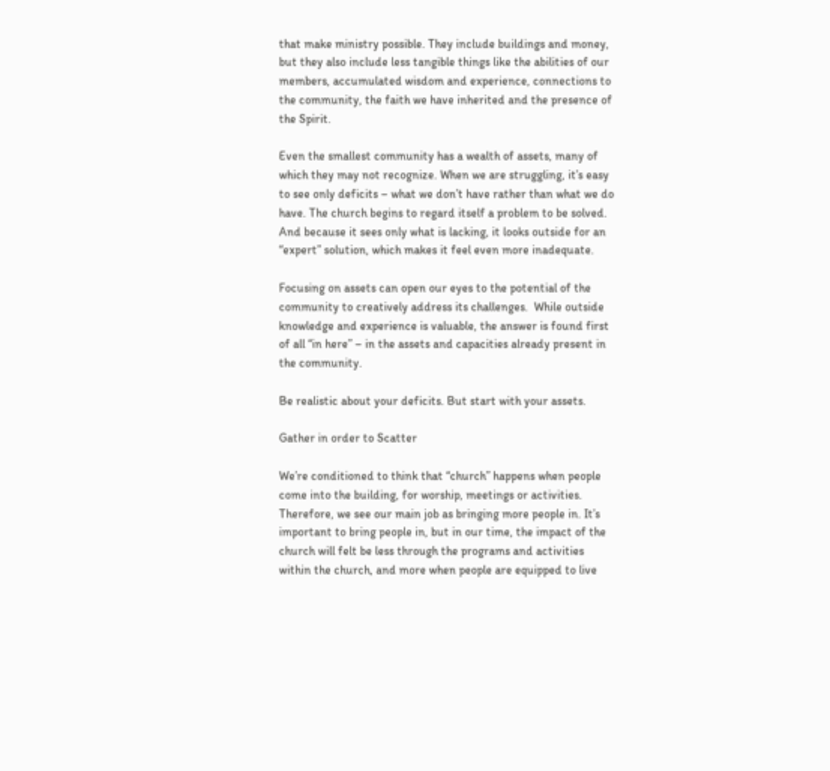that make ministry possible. They include buildings and money, but they also include less tangible things like the abilities of our members, accumulated wisdom and experience, connections to the community, the faith we have inherited and the presence of the Spirit.

Even the smallest community has a wealth of assets, many of which they may not recognize. When we are struggling, it’s easy to see only deficits – what we don’t have rather than what we do have. The church begins to regard itself a problem to be solved. And because it sees only what is lacking, it looks outside for an “expert” solution, which makes it feel even more inadequate.

Focusing on assets can open our eyes to the potential of the community to creatively address its challenges.  While outside knowledge and experience is valuable, the answer is found first of all “in here” – in the assets and capacities already present in the community.

Be realistic about your deficits. But start with your assets.

Gather in order to Scatter

We’re conditioned to think that “church” happens when people come into the building, for worship, meetings or activities. Therefore, we see our main job as bringing more people in. It’s important to bring people in, but in our time, the impact of the church will felt be less through the programs and activities within the church, and more when people are equipped to live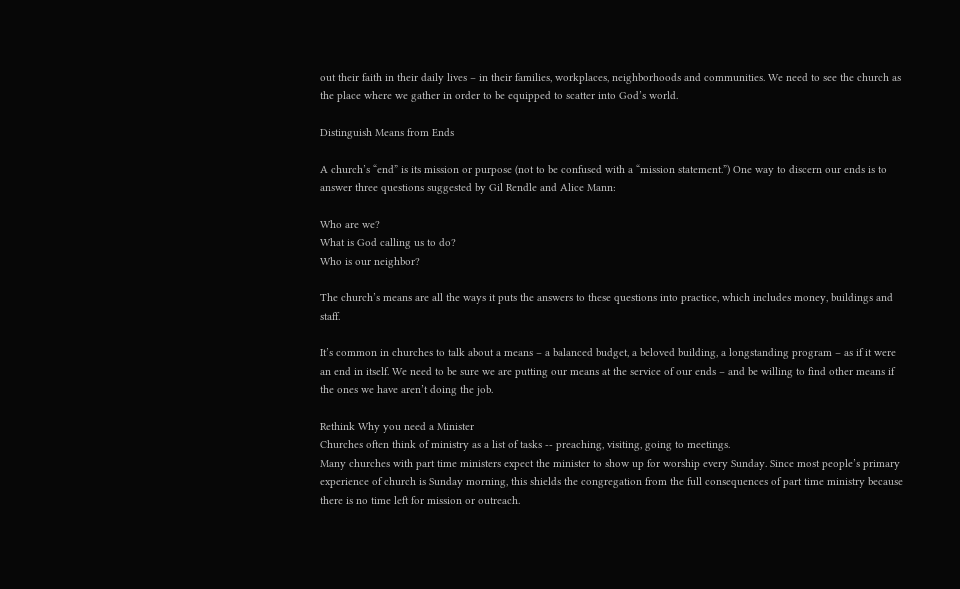out their faith in their daily lives – in their families, workplaces, neighborhoods and communities. We need to see the church as the place where we gather in order to be equipped to scatter into God’s world.

Distinguish Means from Ends

A church’s “end” is its mission or purpose (not to be confused with a “mission statement.”) One way to discern our ends is to answer three questions suggested by Gil Rendle and Alice Mann:

Who are we?
What is God calling us to do?
Who is our neighbor?

The church’s means are all the ways it puts the answers to these questions into practice, which includes money, buildings and staff.

It’s common in churches to talk about a means – a balanced budget, a beloved building, a longstanding program – as if it were an end in itself. We need to be sure we are putting our means at the service of our ends – and be willing to find other means if the ones we have aren’t doing the job.

Rethink Why you need a Minister
Churches often think of ministry as a list of tasks -- preaching, visiting, going to meetings.
Many churches with part time ministers expect the minister to show up for worship every Sunday. Since most people’s primary experience of church is Sunday morning, this shields the congregation from the full consequences of part time ministry because there is no time left for mission or outreach.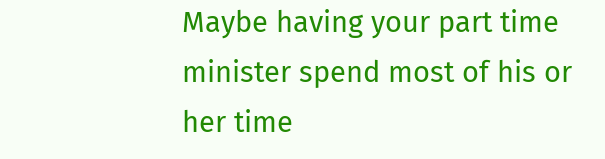Maybe having your part time minister spend most of his or her time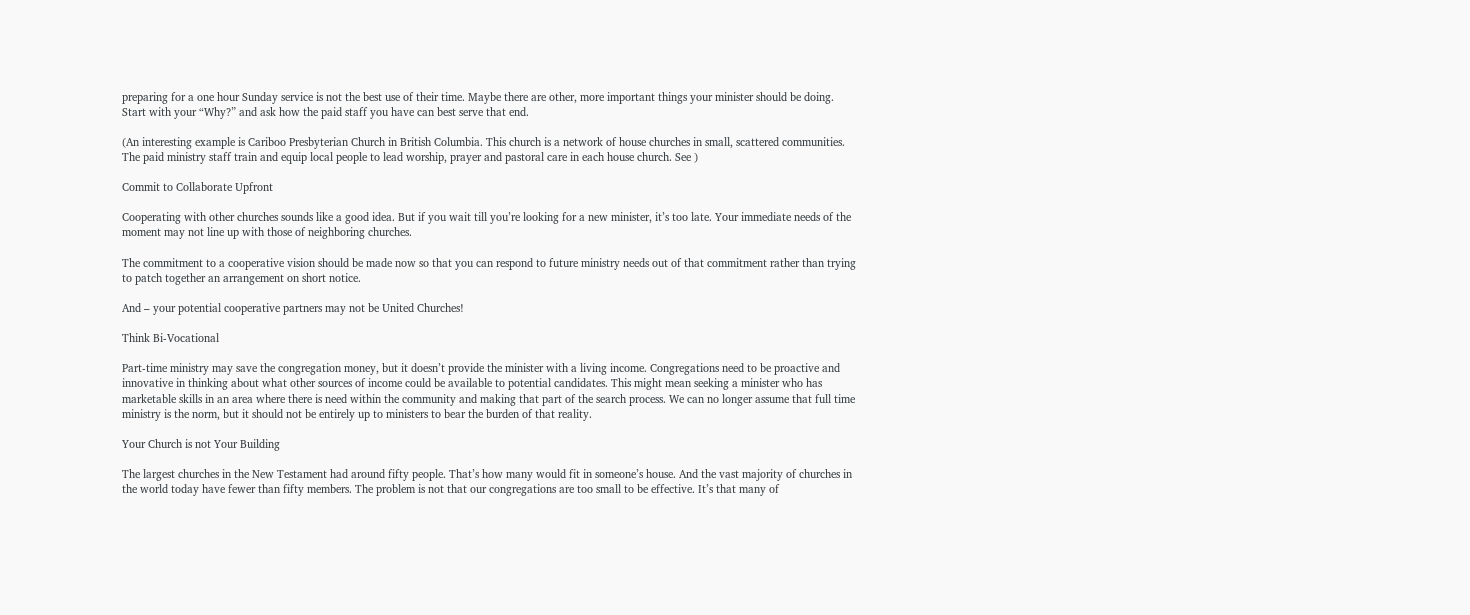preparing for a one hour Sunday service is not the best use of their time. Maybe there are other, more important things your minister should be doing. Start with your “Why?” and ask how the paid staff you have can best serve that end.

(An interesting example is Cariboo Presbyterian Church in British Columbia. This church is a network of house churches in small, scattered communities. The paid ministry staff train and equip local people to lead worship, prayer and pastoral care in each house church. See )

Commit to Collaborate Upfront

Cooperating with other churches sounds like a good idea. But if you wait till you’re looking for a new minister, it’s too late. Your immediate needs of the moment may not line up with those of neighboring churches.

The commitment to a cooperative vision should be made now so that you can respond to future ministry needs out of that commitment rather than trying to patch together an arrangement on short notice.

And – your potential cooperative partners may not be United Churches!

Think Bi-Vocational

Part-time ministry may save the congregation money, but it doesn’t provide the minister with a living income. Congregations need to be proactive and innovative in thinking about what other sources of income could be available to potential candidates. This might mean seeking a minister who has marketable skills in an area where there is need within the community and making that part of the search process. We can no longer assume that full time ministry is the norm, but it should not be entirely up to ministers to bear the burden of that reality.

Your Church is not Your Building

The largest churches in the New Testament had around fifty people. That’s how many would fit in someone’s house. And the vast majority of churches in the world today have fewer than fifty members. The problem is not that our congregations are too small to be effective. It’s that many of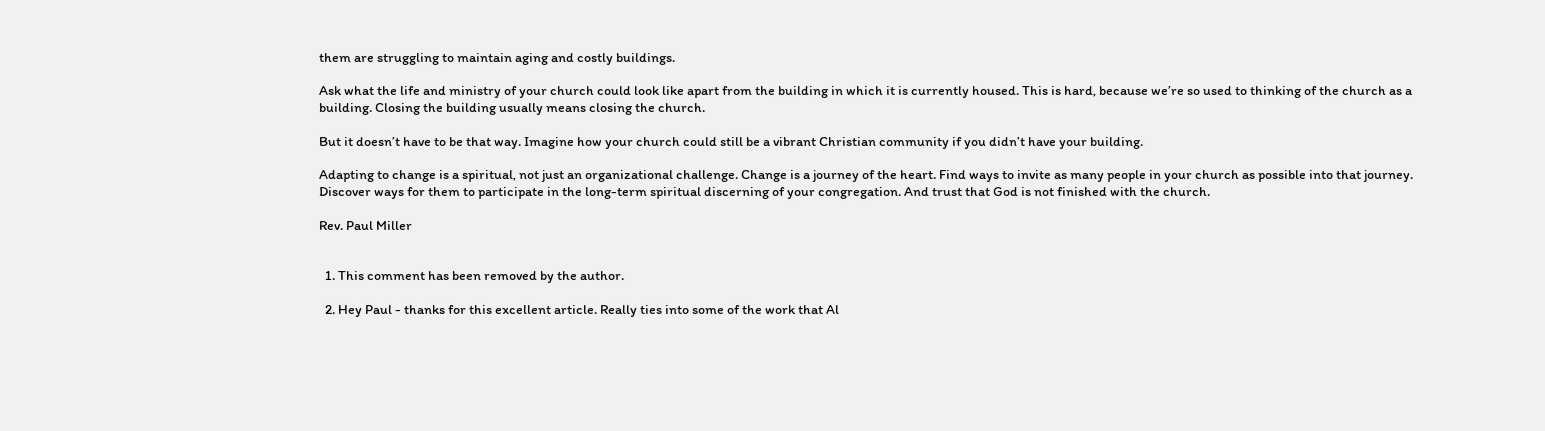them are struggling to maintain aging and costly buildings.

Ask what the life and ministry of your church could look like apart from the building in which it is currently housed. This is hard, because we’re so used to thinking of the church as a building. Closing the building usually means closing the church.

But it doesn’t have to be that way. Imagine how your church could still be a vibrant Christian community if you didn’t have your building.

Adapting to change is a spiritual, not just an organizational challenge. Change is a journey of the heart. Find ways to invite as many people in your church as possible into that journey. Discover ways for them to participate in the long-term spiritual discerning of your congregation. And trust that God is not finished with the church.

Rev. Paul Miller


  1. This comment has been removed by the author.

  2. Hey Paul - thanks for this excellent article. Really ties into some of the work that Al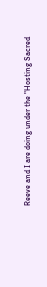Reeve and I are doing under the "Hosting Sacred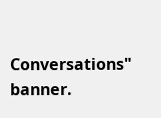Conversations" banner.